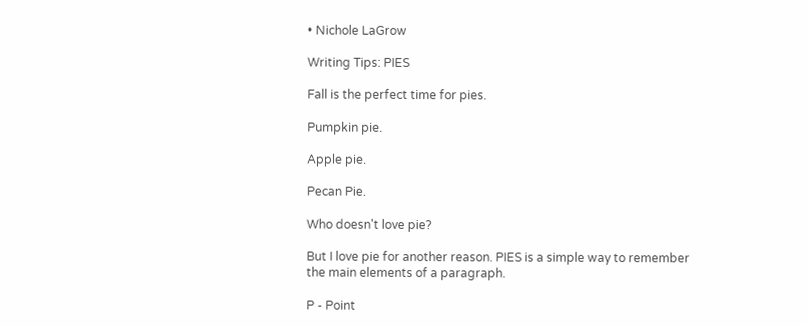• Nichole LaGrow

Writing Tips: PIES

Fall is the perfect time for pies.

Pumpkin pie.

Apple pie.

Pecan Pie.

Who doesn't love pie?

But I love pie for another reason. PIES is a simple way to remember the main elements of a paragraph.

P - Point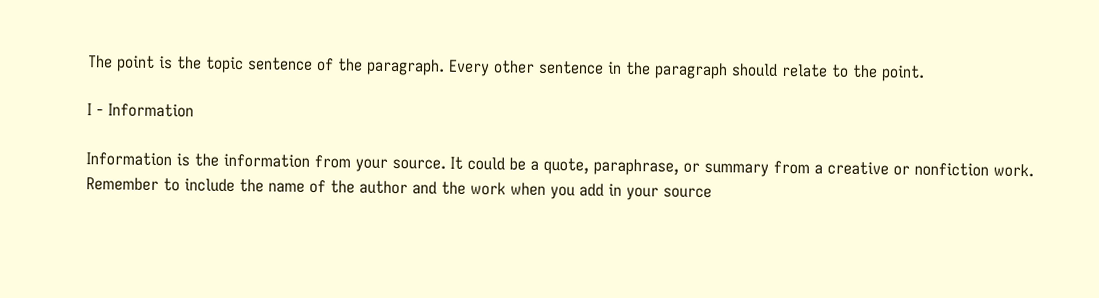The point is the topic sentence of the paragraph. Every other sentence in the paragraph should relate to the point.

I - Information

Information is the information from your source. It could be a quote, paraphrase, or summary from a creative or nonfiction work. Remember to include the name of the author and the work when you add in your source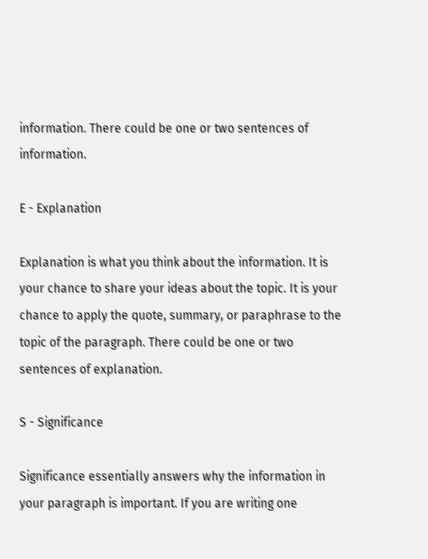information. There could be one or two sentences of information.

E - Explanation

Explanation is what you think about the information. It is your chance to share your ideas about the topic. It is your chance to apply the quote, summary, or paraphrase to the topic of the paragraph. There could be one or two sentences of explanation.

S - Significance

Significance essentially answers why the information in your paragraph is important. If you are writing one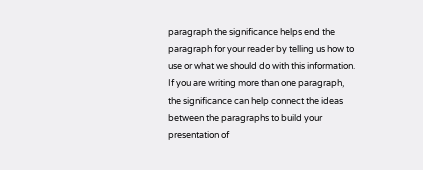paragraph the significance helps end the paragraph for your reader by telling us how to use or what we should do with this information. If you are writing more than one paragraph, the significance can help connect the ideas between the paragraphs to build your presentation of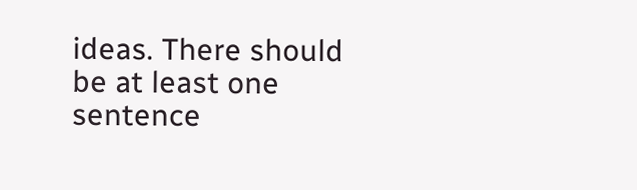ideas. There should be at least one sentence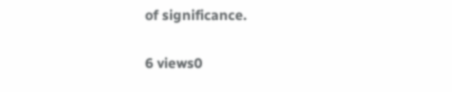of significance.

6 views0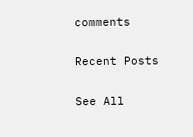comments

Recent Posts

See All